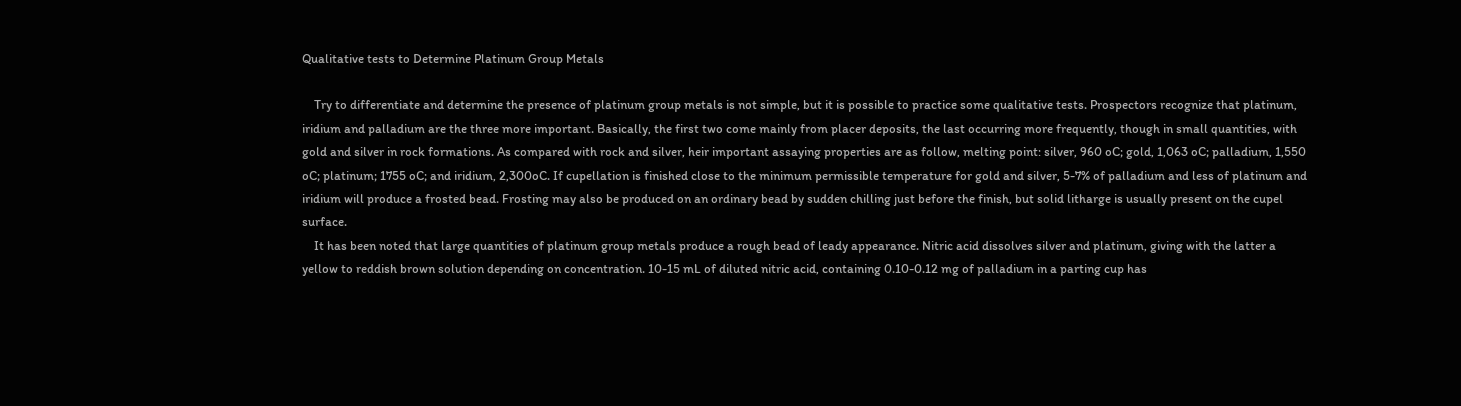Qualitative tests to Determine Platinum Group Metals

    Try to differentiate and determine the presence of platinum group metals is not simple, but it is possible to practice some qualitative tests. Prospectors recognize that platinum, iridium and palladium are the three more important. Basically, the first two come mainly from placer deposits, the last occurring more frequently, though in small quantities, with gold and silver in rock formations. As compared with rock and silver, heir important assaying properties are as follow, melting point: silver, 960 oC; gold, 1,063 oC; palladium, 1,550 oC; platinum; 1755 oC; and iridium, 2,300oC. If cupellation is finished close to the minimum permissible temperature for gold and silver, 5-7% of palladium and less of platinum and iridium will produce a frosted bead. Frosting may also be produced on an ordinary bead by sudden chilling just before the finish, but solid litharge is usually present on the cupel surface.
    It has been noted that large quantities of platinum group metals produce a rough bead of leady appearance. Nitric acid dissolves silver and platinum, giving with the latter a yellow to reddish brown solution depending on concentration. 10-15 mL of diluted nitric acid, containing 0.10-0.12 mg of palladium in a parting cup has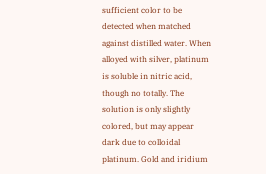sufficient color to be detected when matched against distilled water. When alloyed with silver, platinum is soluble in nitric acid, though no totally. The solution is only slightly colored, but may appear dark due to colloidal platinum. Gold and iridium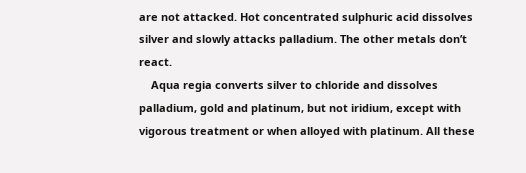are not attacked. Hot concentrated sulphuric acid dissolves silver and slowly attacks palladium. The other metals don’t react.
    Aqua regia converts silver to chloride and dissolves palladium, gold and platinum, but not iridium, except with vigorous treatment or when alloyed with platinum. All these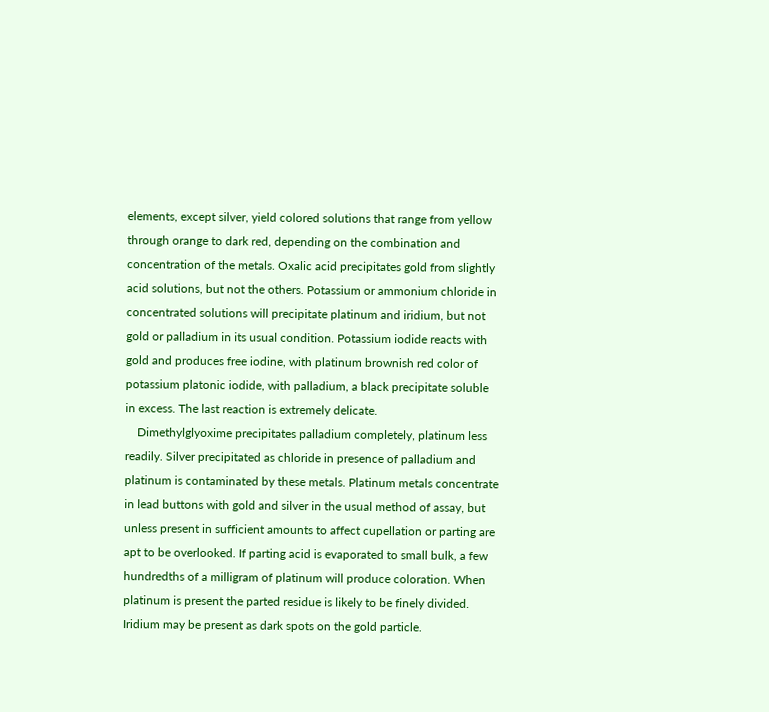elements, except silver, yield colored solutions that range from yellow through orange to dark red, depending on the combination and concentration of the metals. Oxalic acid precipitates gold from slightly acid solutions, but not the others. Potassium or ammonium chloride in concentrated solutions will precipitate platinum and iridium, but not gold or palladium in its usual condition. Potassium iodide reacts with gold and produces free iodine, with platinum brownish red color of potassium platonic iodide, with palladium, a black precipitate soluble in excess. The last reaction is extremely delicate.
    Dimethylglyoxime precipitates palladium completely, platinum less readily. Silver precipitated as chloride in presence of palladium and platinum is contaminated by these metals. Platinum metals concentrate in lead buttons with gold and silver in the usual method of assay, but unless present in sufficient amounts to affect cupellation or parting are apt to be overlooked. If parting acid is evaporated to small bulk, a few hundredths of a milligram of platinum will produce coloration. When platinum is present the parted residue is likely to be finely divided. Iridium may be present as dark spots on the gold particle.